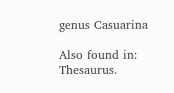genus Casuarina

Also found in: Thesaurus.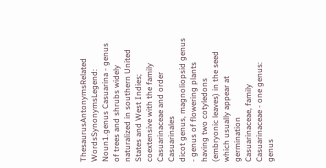ThesaurusAntonymsRelated WordsSynonymsLegend:
Noun1.genus Casuarina - genus of trees and shrubs widely naturalized in southern United States and West Indies; coextensive with the family Casuarinaceae and order Casuarinales
dicot genus, magnoliopsid genus - genus of flowering plants having two cotyledons (embryonic leaves) in the seed which usually appear at germination
Casuarinaceae, family Casuarinaceae - one genus: genus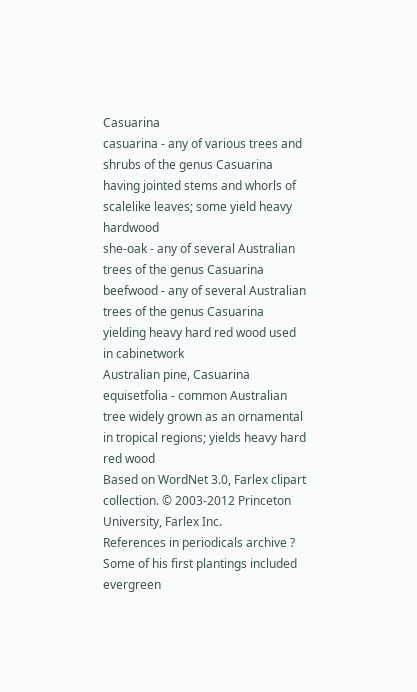Casuarina
casuarina - any of various trees and shrubs of the genus Casuarina having jointed stems and whorls of scalelike leaves; some yield heavy hardwood
she-oak - any of several Australian trees of the genus Casuarina
beefwood - any of several Australian trees of the genus Casuarina yielding heavy hard red wood used in cabinetwork
Australian pine, Casuarina equisetfolia - common Australian tree widely grown as an ornamental in tropical regions; yields heavy hard red wood
Based on WordNet 3.0, Farlex clipart collection. © 2003-2012 Princeton University, Farlex Inc.
References in periodicals archive ?
Some of his first plantings included evergreen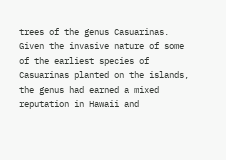trees of the genus Casuarinas. Given the invasive nature of some of the earliest species of Casuarinas planted on the islands, the genus had earned a mixed reputation in Hawaii and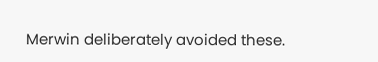Merwin deliberately avoided these.